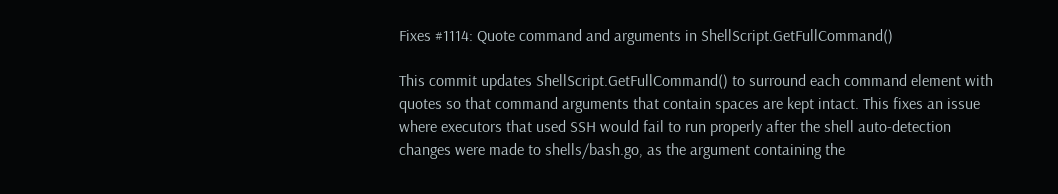Fixes #1114: Quote command and arguments in ShellScript.GetFullCommand()

This commit updates ShellScript.GetFullCommand() to surround each command element with quotes so that command arguments that contain spaces are kept intact. This fixes an issue where executors that used SSH would fail to run properly after the shell auto-detection changes were made to shells/bash.go, as the argument containing the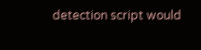detection script would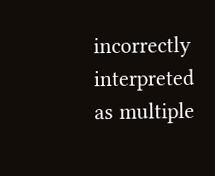incorrectly interpreted as multiple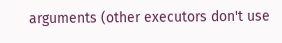arguments (other executors don't use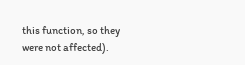this function, so they were not affected).